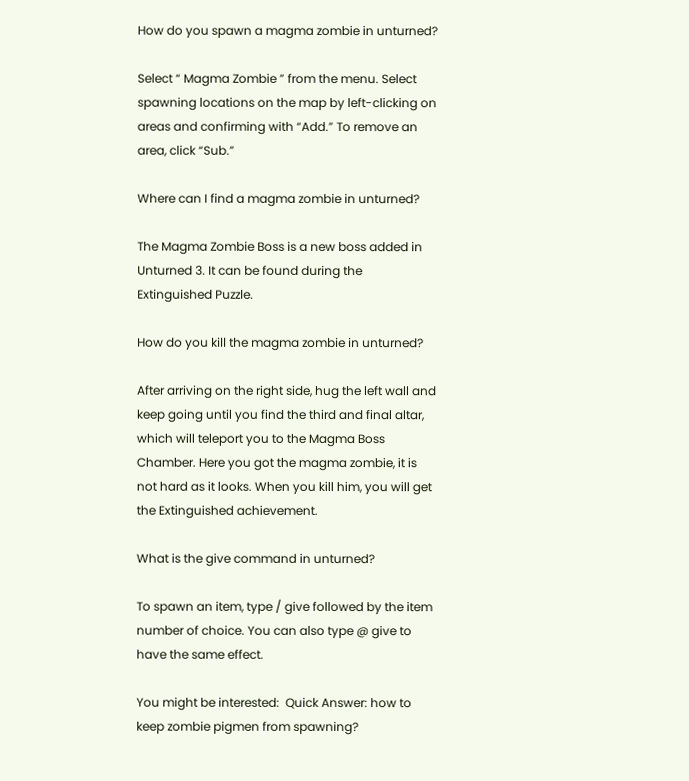How do you spawn a magma zombie in unturned?

Select “ Magma Zombie ” from the menu. Select spawning locations on the map by left-clicking on areas and confirming with “Add.” To remove an area, click “Sub.”

Where can I find a magma zombie in unturned?

The Magma Zombie Boss is a new boss added in Unturned 3. It can be found during the Extinguished Puzzle.

How do you kill the magma zombie in unturned?

After arriving on the right side, hug the left wall and keep going until you find the third and final altar, which will teleport you to the Magma Boss Chamber. Here you got the magma zombie, it is not hard as it looks. When you kill him, you will get the Extinguished achievement.

What is the give command in unturned?

To spawn an item, type / give followed by the item number of choice. You can also type @ give to have the same effect.

You might be interested:  Quick Answer: how to keep zombie pigmen from spawning?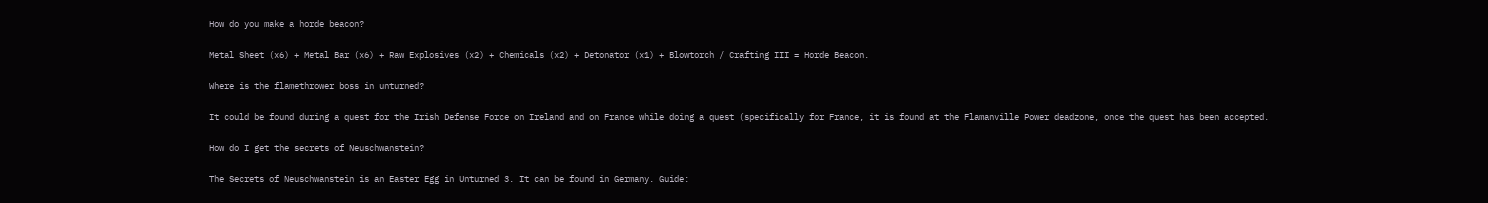How do you make a horde beacon?

Metal Sheet (x6) + Metal Bar (x6) + Raw Explosives (x2) + Chemicals (x2) + Detonator (x1) + Blowtorch / Crafting III = Horde Beacon.

Where is the flamethrower boss in unturned?

It could be found during a quest for the Irish Defense Force on Ireland and on France while doing a quest (specifically for France, it is found at the Flamanville Power deadzone, once the quest has been accepted.

How do I get the secrets of Neuschwanstein?

The Secrets of Neuschwanstein is an Easter Egg in Unturned 3. It can be found in Germany. Guide: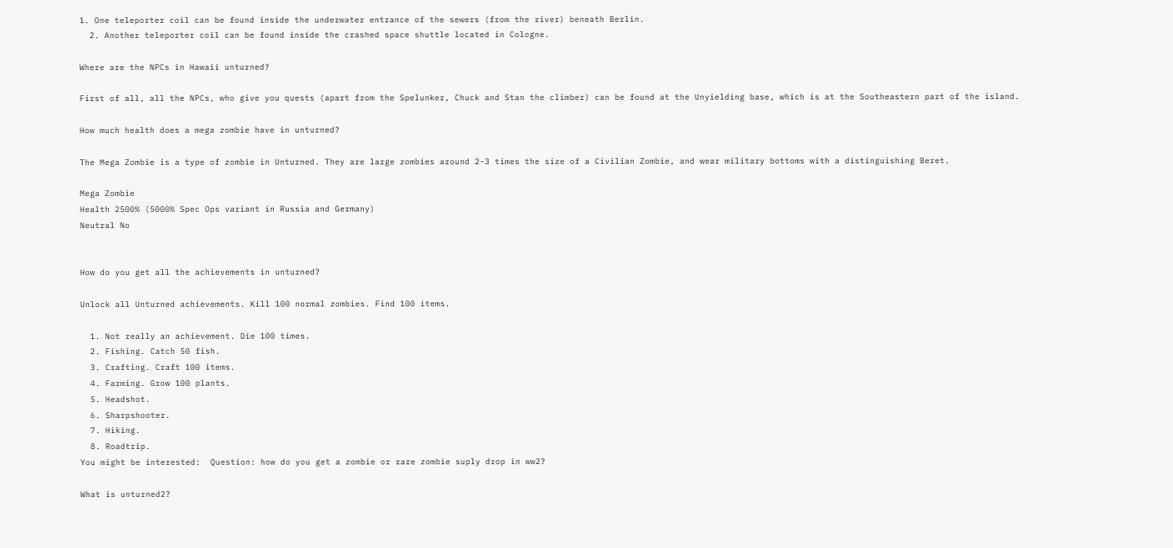1. One teleporter coil can be found inside the underwater entrance of the sewers (from the river) beneath Berlin.
  2. Another teleporter coil can be found inside the crashed space shuttle located in Cologne.

Where are the NPCs in Hawaii unturned?

First of all, all the NPCs, who give you quests (apart from the Spelunker, Chuck and Stan the climber) can be found at the Unyielding base, which is at the Southeastern part of the island.

How much health does a mega zombie have in unturned?

The Mega Zombie is a type of zombie in Unturned. They are large zombies around 2-3 times the size of a Civilian Zombie, and wear military bottoms with a distinguishing Beret.

Mega Zombie
Health 2500% (5000% Spec Ops variant in Russia and Germany)
Neutral No


How do you get all the achievements in unturned?

Unlock all Unturned achievements. Kill 100 normal zombies. Find 100 items.

  1. Not really an achievement. Die 100 times.
  2. Fishing. Catch 50 fish.
  3. Crafting. Craft 100 items.
  4. Farming. Grow 100 plants.
  5. Headshot.
  6. Sharpshooter.
  7. Hiking.
  8. Roadtrip.
You might be interested:  Question: how do you get a zombie or rare zombie suply drop in ww2?

What is unturned2?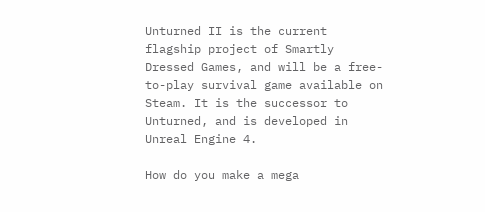Unturned II is the current flagship project of Smartly Dressed Games, and will be a free-to-play survival game available on Steam. It is the successor to Unturned, and is developed in Unreal Engine 4.

How do you make a mega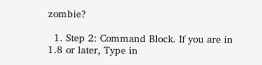zombie?

  1. Step 2: Command Block. If you are in 1.8 or later, Type in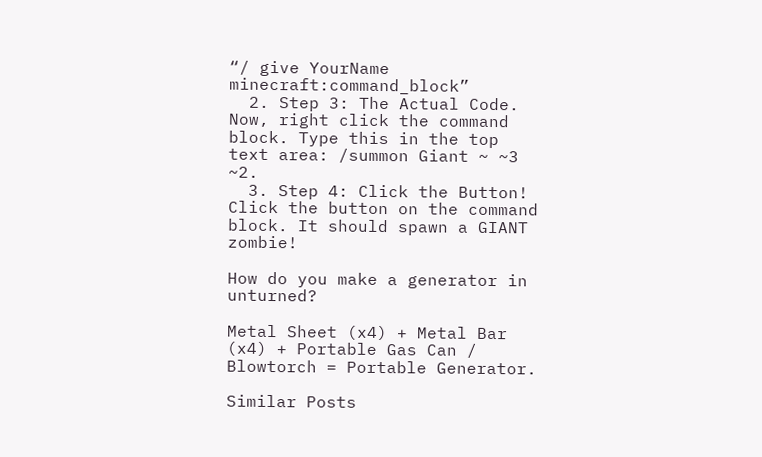“/ give YourName minecraft:command_block”
  2. Step 3: The Actual Code. Now, right click the command block. Type this in the top text area: /summon Giant ~ ~3 ~2.
  3. Step 4: Click the Button! Click the button on the command block. It should spawn a GIANT zombie!

How do you make a generator in unturned?

Metal Sheet (x4) + Metal Bar (x4) + Portable Gas Can / Blowtorch = Portable Generator.

Similar Posts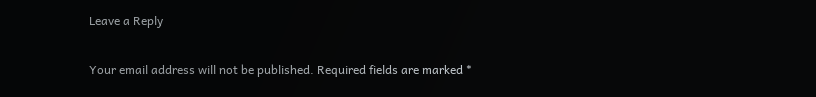Leave a Reply

Your email address will not be published. Required fields are marked *